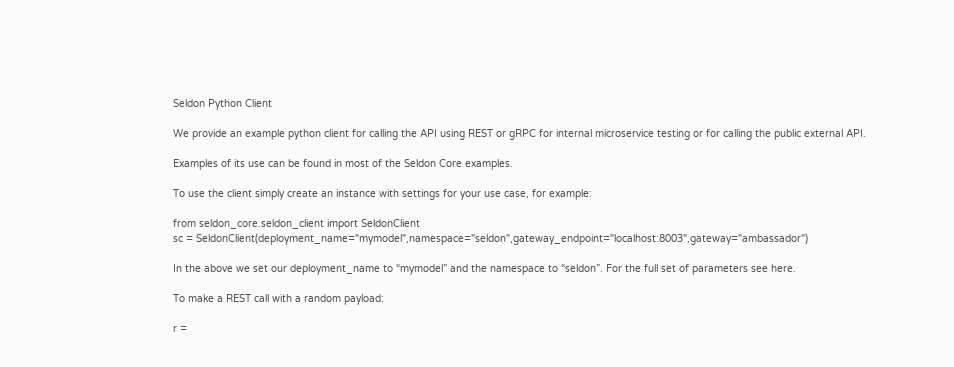Seldon Python Client

We provide an example python client for calling the API using REST or gRPC for internal microservice testing or for calling the public external API.

Examples of its use can be found in most of the Seldon Core examples.

To use the client simply create an instance with settings for your use case, for example:

from seldon_core.seldon_client import SeldonClient
sc = SeldonClient(deployment_name="mymodel",namespace="seldon",gateway_endpoint="localhost:8003",gateway="ambassador")

In the above we set our deployment_name to “mymodel” and the namespace to “seldon”. For the full set of parameters see here.

To make a REST call with a random payload:

r =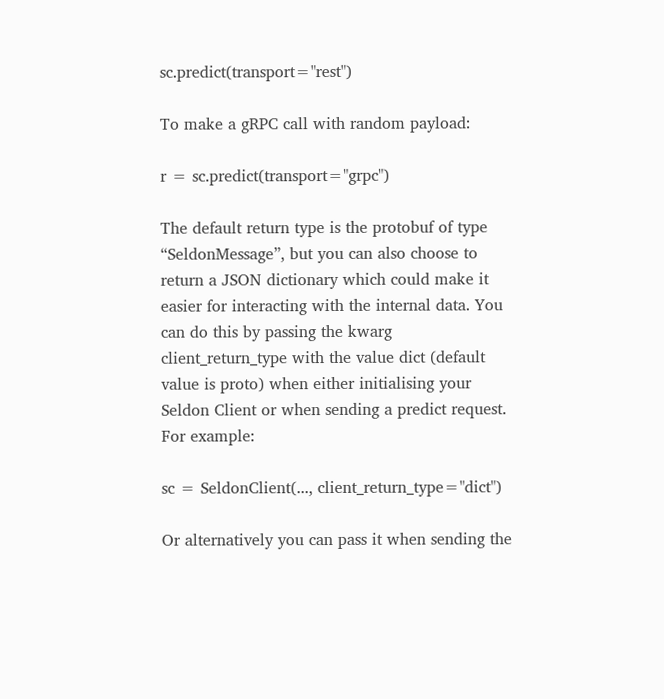sc.predict(transport="rest")

To make a gRPC call with random payload:

r = sc.predict(transport="grpc")

The default return type is the protobuf of type “SeldonMessage”, but you can also choose to return a JSON dictionary which could make it easier for interacting with the internal data. You can do this by passing the kwarg client_return_type with the value dict (default value is proto) when either initialising your Seldon Client or when sending a predict request. For example:

sc = SeldonClient(..., client_return_type="dict")

Or alternatively you can pass it when sending the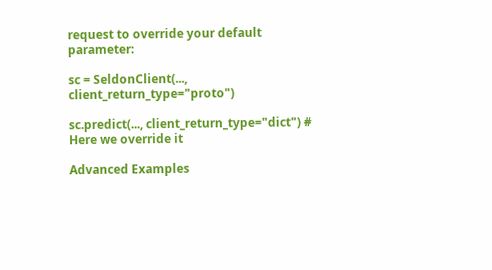request to override your default parameter:

sc = SeldonClient(..., client_return_type="proto")

sc.predict(..., client_return_type="dict") # Here we override it

Advanced Examples